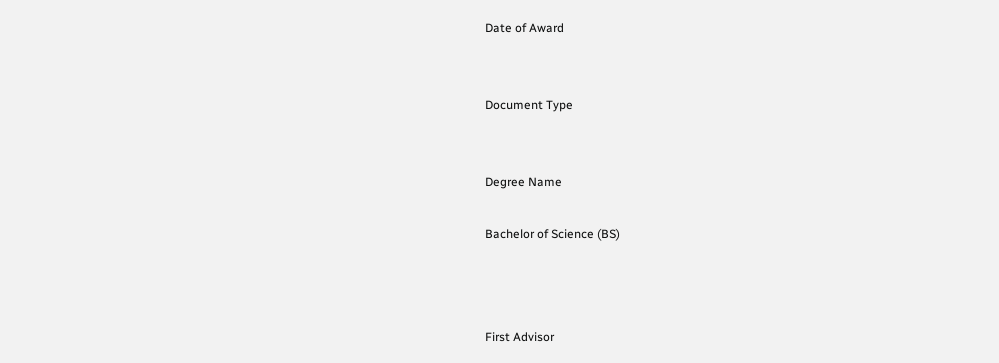Date of Award


Document Type


Degree Name

Bachelor of Science (BS)



First Advisor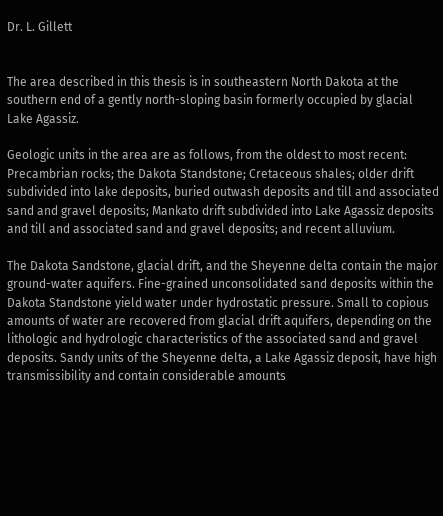Dr. L. Gillett


The area described in this thesis is in southeastern North Dakota at the southern end of a gently north-sloping basin formerly occupied by glacial Lake Agassiz.

Geologic units in the area are as follows, from the oldest to most recent: Precambrian rocks; the Dakota Standstone; Cretaceous shales; older drift subdivided into lake deposits, buried outwash deposits and till and associated sand and gravel deposits; Mankato drift subdivided into Lake Agassiz deposits and till and associated sand and gravel deposits; and recent alluvium.

The Dakota Sandstone, glacial drift, and the Sheyenne delta contain the major ground-water aquifers. Fine-grained unconsolidated sand deposits within the Dakota Standstone yield water under hydrostatic pressure. Small to copious amounts of water are recovered from glacial drift aquifers, depending on the lithologic and hydrologic characteristics of the associated sand and gravel deposits. Sandy units of the Sheyenne delta, a Lake Agassiz deposit, have high transmissibility and contain considerable amounts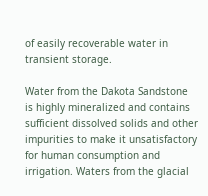of easily recoverable water in transient storage.

Water from the Dakota Sandstone is highly mineralized and contains sufficient dissolved solids and other impurities to make it unsatisfactory for human consumption and irrigation. Waters from the glacial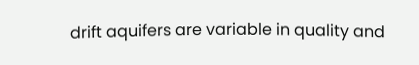drift aquifers are variable in quality and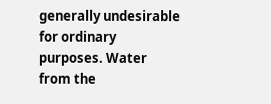generally undesirable for ordinary purposes. Water from the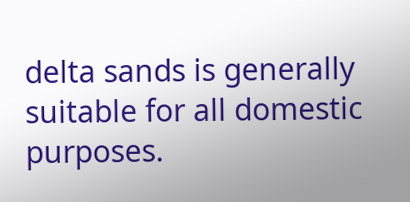delta sands is generally suitable for all domestic purposes.